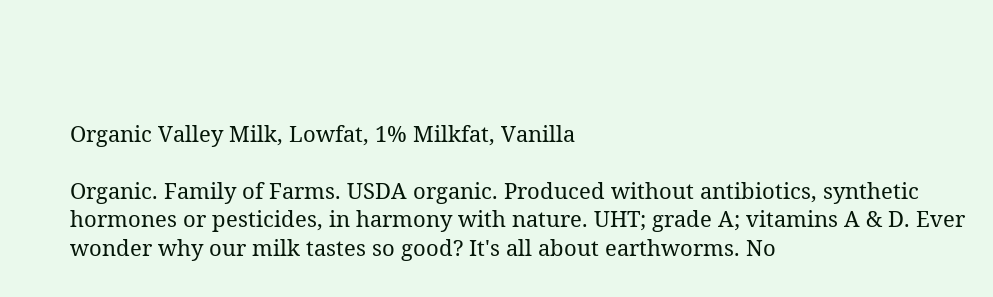Organic Valley Milk, Lowfat, 1% Milkfat, Vanilla

Organic. Family of Farms. USDA organic. Produced without antibiotics, synthetic hormones or pesticides, in harmony with nature. UHT; grade A; vitamins A & D. Ever wonder why our milk tastes so good? It's all about earthworms. No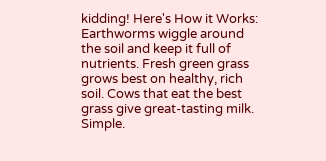kidding! Here's How it Works: Earthworms wiggle around the soil and keep it full of nutrients. Fresh green grass grows best on healthy, rich soil. Cows that eat the best grass give great-tasting milk. Simple.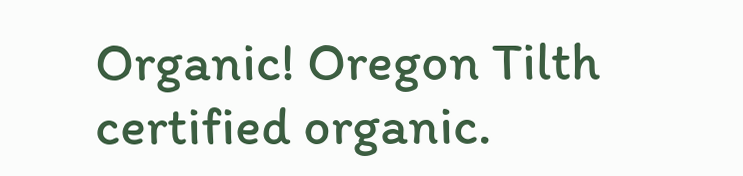Organic! Oregon Tilth certified organic.